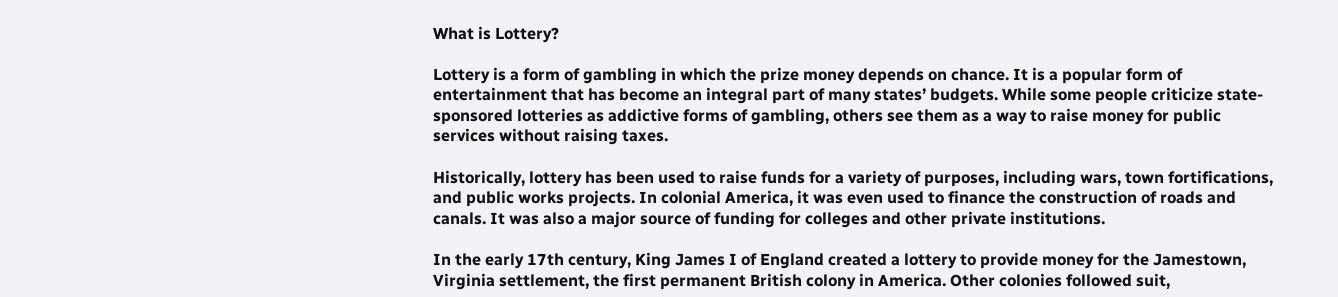What is Lottery?

Lottery is a form of gambling in which the prize money depends on chance. It is a popular form of entertainment that has become an integral part of many states’ budgets. While some people criticize state-sponsored lotteries as addictive forms of gambling, others see them as a way to raise money for public services without raising taxes.

Historically, lottery has been used to raise funds for a variety of purposes, including wars, town fortifications, and public works projects. In colonial America, it was even used to finance the construction of roads and canals. It was also a major source of funding for colleges and other private institutions.

In the early 17th century, King James I of England created a lottery to provide money for the Jamestown, Virginia settlement, the first permanent British colony in America. Other colonies followed suit,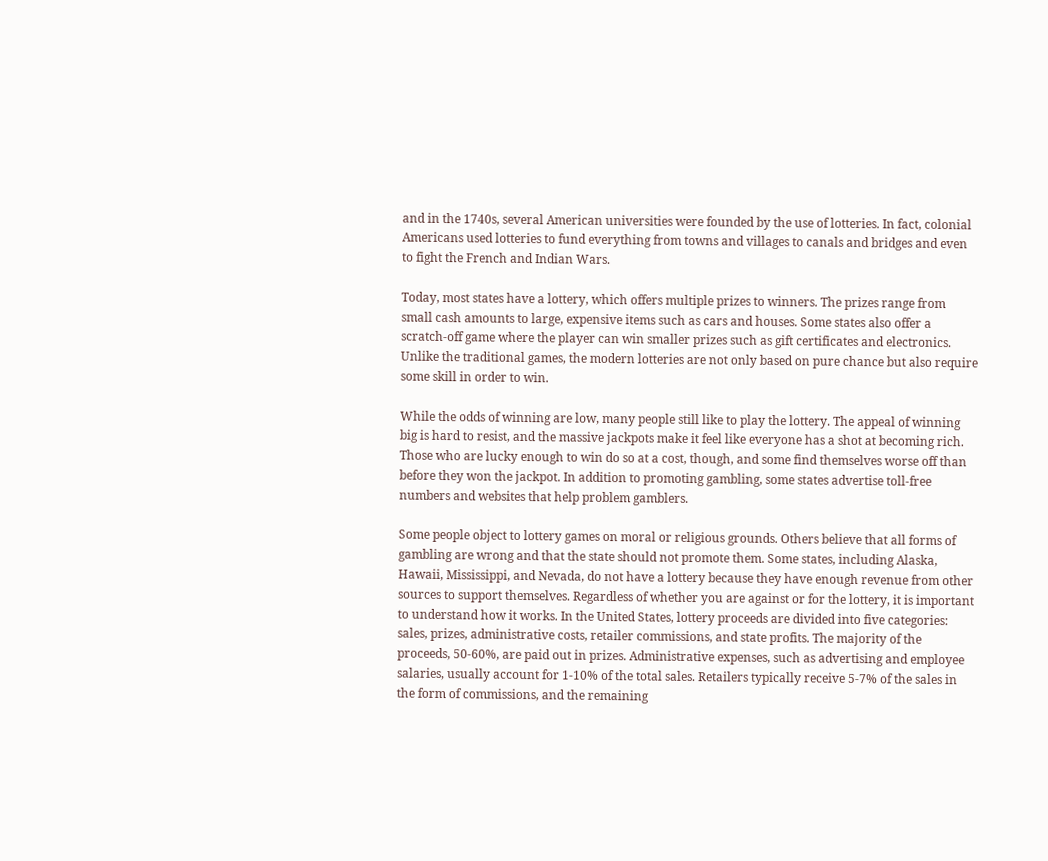and in the 1740s, several American universities were founded by the use of lotteries. In fact, colonial Americans used lotteries to fund everything from towns and villages to canals and bridges and even to fight the French and Indian Wars.

Today, most states have a lottery, which offers multiple prizes to winners. The prizes range from small cash amounts to large, expensive items such as cars and houses. Some states also offer a scratch-off game where the player can win smaller prizes such as gift certificates and electronics. Unlike the traditional games, the modern lotteries are not only based on pure chance but also require some skill in order to win.

While the odds of winning are low, many people still like to play the lottery. The appeal of winning big is hard to resist, and the massive jackpots make it feel like everyone has a shot at becoming rich. Those who are lucky enough to win do so at a cost, though, and some find themselves worse off than before they won the jackpot. In addition to promoting gambling, some states advertise toll-free numbers and websites that help problem gamblers.

Some people object to lottery games on moral or religious grounds. Others believe that all forms of gambling are wrong and that the state should not promote them. Some states, including Alaska, Hawaii, Mississippi, and Nevada, do not have a lottery because they have enough revenue from other sources to support themselves. Regardless of whether you are against or for the lottery, it is important to understand how it works. In the United States, lottery proceeds are divided into five categories: sales, prizes, administrative costs, retailer commissions, and state profits. The majority of the proceeds, 50-60%, are paid out in prizes. Administrative expenses, such as advertising and employee salaries, usually account for 1-10% of the total sales. Retailers typically receive 5-7% of the sales in the form of commissions, and the remaining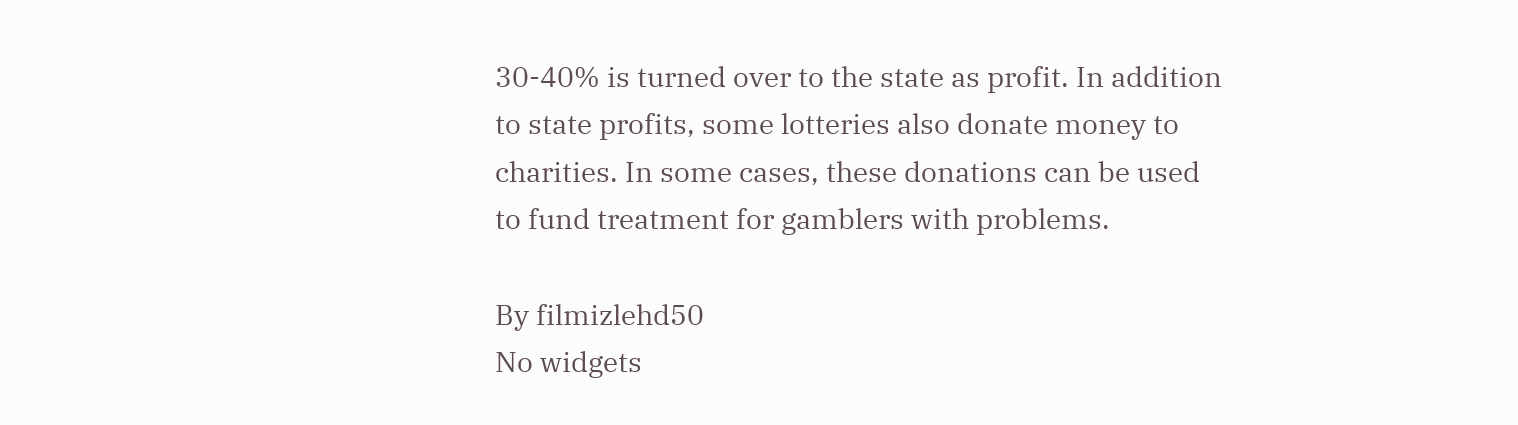30-40% is turned over to the state as profit. In addition to state profits, some lotteries also donate money to charities. In some cases, these donations can be used to fund treatment for gamblers with problems.

By filmizlehd50
No widgets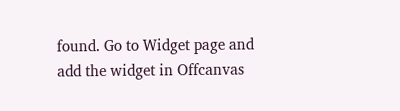found. Go to Widget page and add the widget in Offcanvas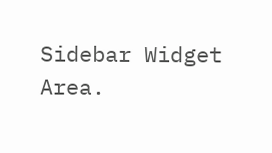Sidebar Widget Area.